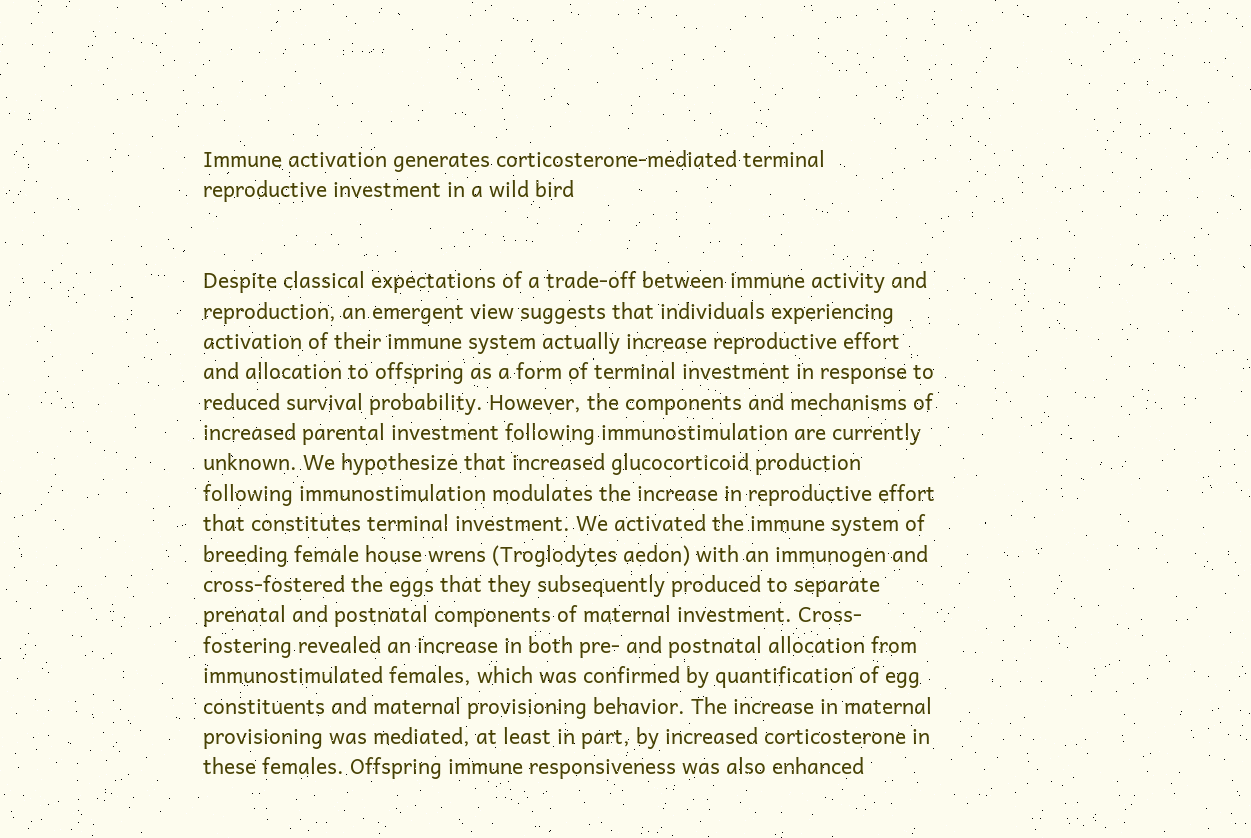Immune activation generates corticosterone-mediated terminal reproductive investment in a wild bird


Despite classical expectations of a trade-off between immune activity and reproduction, an emergent view suggests that individuals experiencing activation of their immune system actually increase reproductive effort and allocation to offspring as a form of terminal investment in response to reduced survival probability. However, the components and mechanisms of increased parental investment following immunostimulation are currently unknown. We hypothesize that increased glucocorticoid production following immunostimulation modulates the increase in reproductive effort that constitutes terminal investment. We activated the immune system of breeding female house wrens (Troglodytes aedon) with an immunogen and cross-fostered the eggs that they subsequently produced to separate prenatal and postnatal components of maternal investment. Cross-fostering revealed an increase in both pre- and postnatal allocation from immunostimulated females, which was confirmed by quantification of egg constituents and maternal provisioning behavior. The increase in maternal provisioning was mediated, at least in part, by increased corticosterone in these females. Offspring immune responsiveness was also enhanced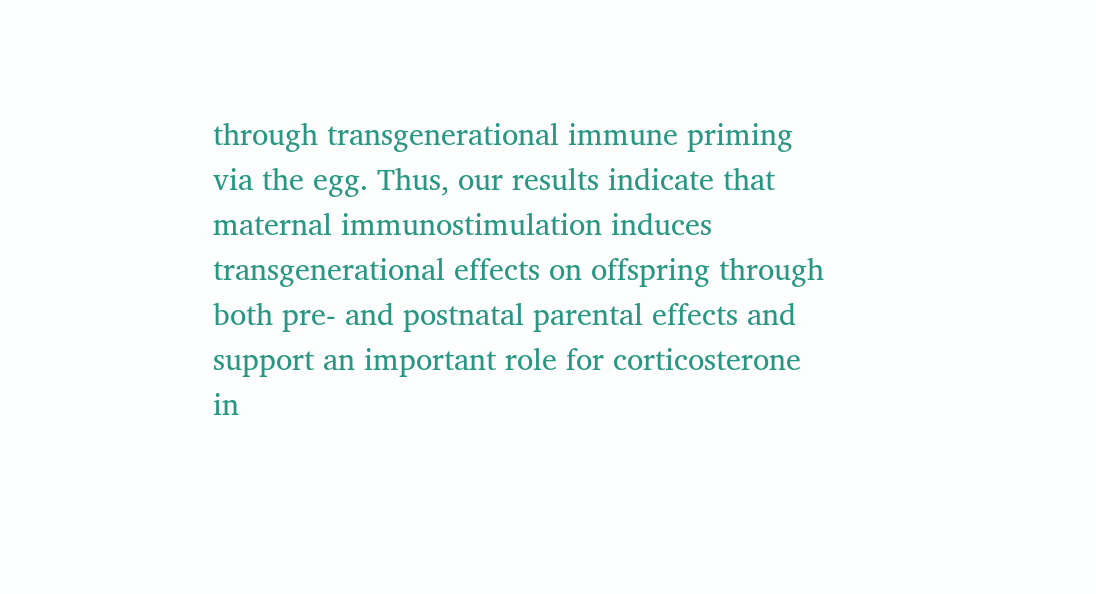through transgenerational immune priming via the egg. Thus, our results indicate that maternal immunostimulation induces transgenerational effects on offspring through both pre- and postnatal parental effects and support an important role for corticosterone in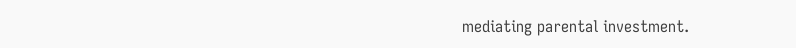mediating parental investment.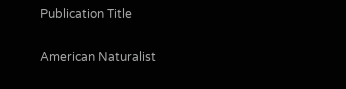Publication Title

American Naturalist